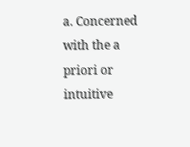a. Concerned with the a priori or intuitive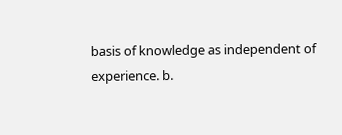basis of knowledge as independent of experience. b.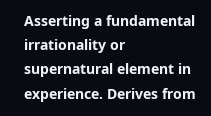Asserting a fundamental irrationality or supernatural element in experience. Derives from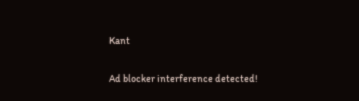Kant

Ad blocker interference detected!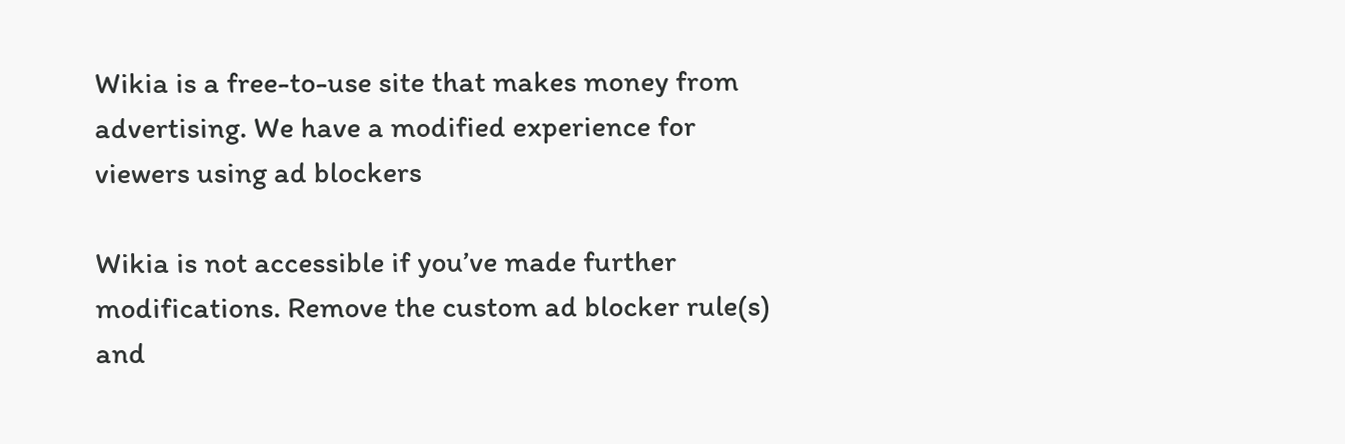Wikia is a free-to-use site that makes money from advertising. We have a modified experience for viewers using ad blockers

Wikia is not accessible if you’ve made further modifications. Remove the custom ad blocker rule(s) and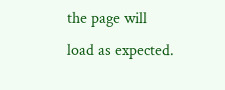the page will load as expected.